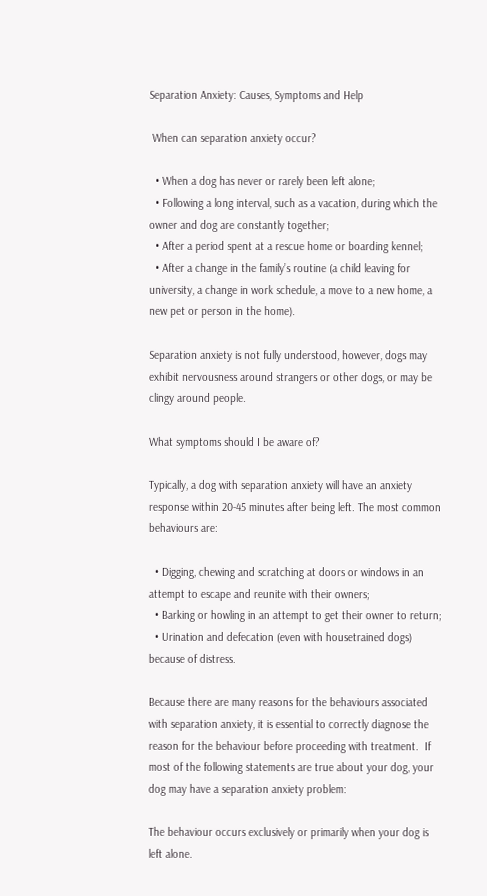Separation Anxiety: Causes, Symptoms and Help

 When can separation anxiety occur?

  • When a dog has never or rarely been left alone;
  • Following a long interval, such as a vacation, during which the owner and dog are constantly together;
  • After a period spent at a rescue home or boarding kennel;
  • After a change in the family’s routine (a child leaving for university, a change in work schedule, a move to a new home, a new pet or person in the home).

Separation anxiety is not fully understood, however, dogs may exhibit nervousness around strangers or other dogs, or may be clingy around people.

What symptoms should I be aware of?

Typically, a dog with separation anxiety will have an anxiety response within 20-45 minutes after being left. The most common behaviours are:

  • Digging, chewing and scratching at doors or windows in an attempt to escape and reunite with their owners;
  • Barking or howling in an attempt to get their owner to return;
  • Urination and defecation (even with housetrained dogs) because of distress.

Because there are many reasons for the behaviours associated with separation anxiety, it is essential to correctly diagnose the reason for the behaviour before proceeding with treatment.  If most of the following statements are true about your dog, your dog may have a separation anxiety problem:

The behaviour occurs exclusively or primarily when your dog is left alone.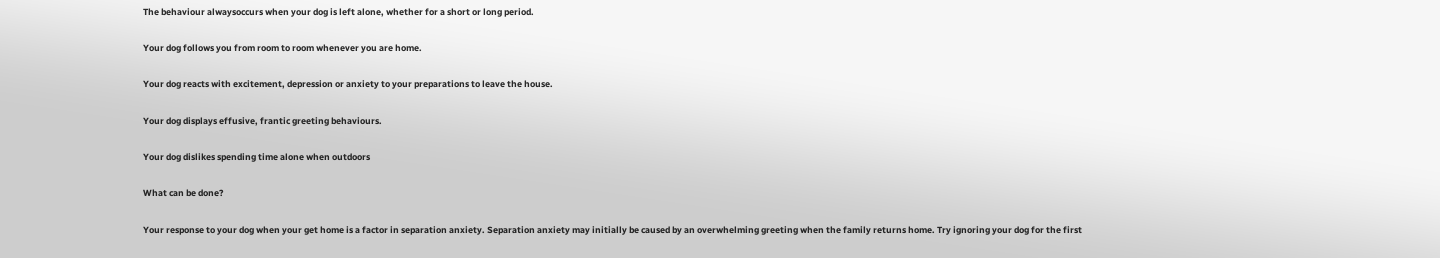The behaviour alwaysoccurs when your dog is left alone, whether for a short or long period.

Your dog follows you from room to room whenever you are home.

Your dog reacts with excitement, depression or anxiety to your preparations to leave the house.

Your dog displays effusive, frantic greeting behaviours.

Your dog dislikes spending time alone when outdoors

What can be done?

Your response to your dog when your get home is a factor in separation anxiety. Separation anxiety may initially be caused by an overwhelming greeting when the family returns home. Try ignoring your dog for the first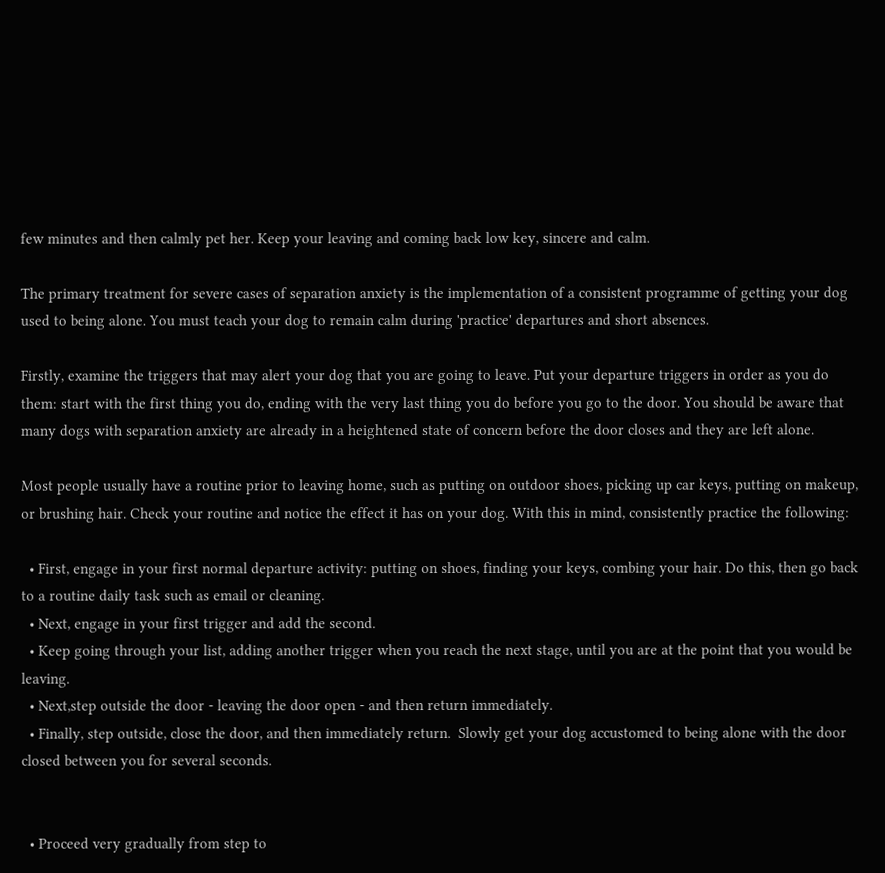few minutes and then calmly pet her. Keep your leaving and coming back low key, sincere and calm.

The primary treatment for severe cases of separation anxiety is the implementation of a consistent programme of getting your dog used to being alone. You must teach your dog to remain calm during 'practice' departures and short absences.

Firstly, examine the triggers that may alert your dog that you are going to leave. Put your departure triggers in order as you do them: start with the first thing you do, ending with the very last thing you do before you go to the door. You should be aware that many dogs with separation anxiety are already in a heightened state of concern before the door closes and they are left alone.

Most people usually have a routine prior to leaving home, such as putting on outdoor shoes, picking up car keys, putting on makeup, or brushing hair. Check your routine and notice the effect it has on your dog. With this in mind, consistently practice the following:

  • First, engage in your first normal departure activity: putting on shoes, finding your keys, combing your hair. Do this, then go back to a routine daily task such as email or cleaning.
  • Next, engage in your first trigger and add the second.
  • Keep going through your list, adding another trigger when you reach the next stage, until you are at the point that you would be leaving.
  • Next,step outside the door - leaving the door open - and then return immediately.
  • Finally, step outside, close the door, and then immediately return.  Slowly get your dog accustomed to being alone with the door closed between you for several seconds.


  • Proceed very gradually from step to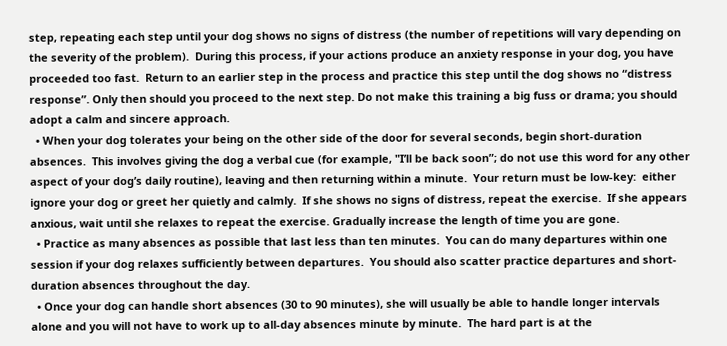step, repeating each step until your dog shows no signs of distress (the number of repetitions will vary depending on the severity of the problem).  During this process, if your actions produce an anxiety response in your dog, you have proceeded too fast.  Return to an earlier step in the process and practice this step until the dog shows no “distress response”. Only then should you proceed to the next step. Do not make this training a big fuss or drama; you should adopt a calm and sincere approach.
  • When your dog tolerates your being on the other side of the door for several seconds, begin short-duration absences.  This involves giving the dog a verbal cue (for example, "I’ll be back soon”; do not use this word for any other aspect of your dog’s daily routine), leaving and then returning within a minute.  Your return must be low-key:  either ignore your dog or greet her quietly and calmly.  If she shows no signs of distress, repeat the exercise.  If she appears anxious, wait until she relaxes to repeat the exercise. Gradually increase the length of time you are gone.
  • Practice as many absences as possible that last less than ten minutes.  You can do many departures within one session if your dog relaxes sufficiently between departures.  You should also scatter practice departures and short-duration absences throughout the day.
  • Once your dog can handle short absences (30 to 90 minutes), she will usually be able to handle longer intervals alone and you will not have to work up to all-day absences minute by minute.  The hard part is at the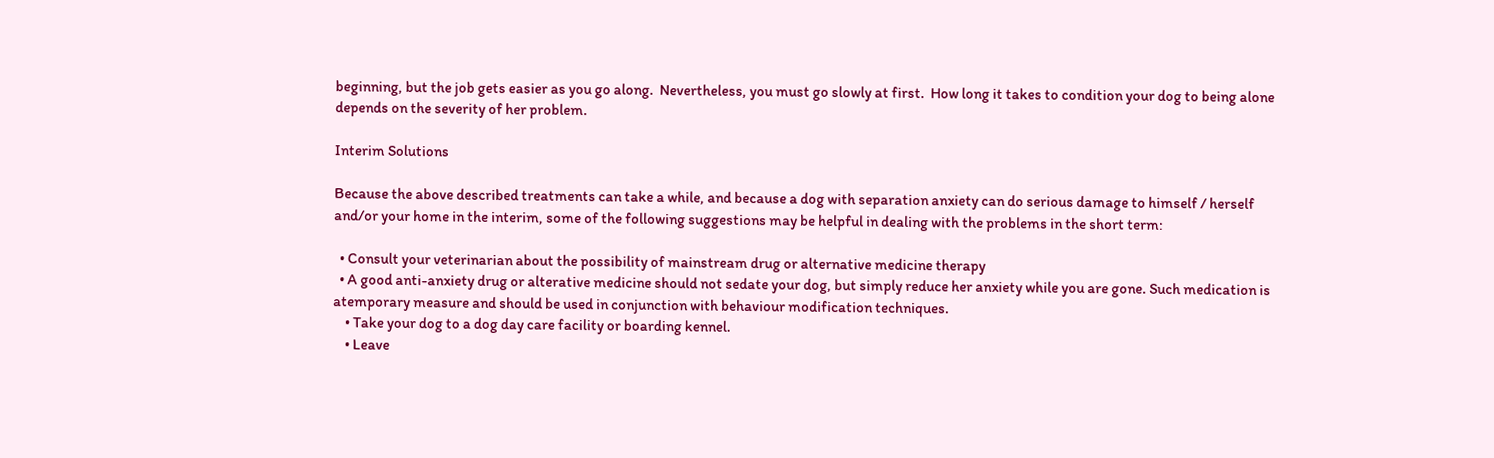beginning, but the job gets easier as you go along.  Nevertheless, you must go slowly at first.  How long it takes to condition your dog to being alone depends on the severity of her problem.

Interim Solutions

Because the above described treatments can take a while, and because a dog with separation anxiety can do serious damage to himself / herself and/or your home in the interim, some of the following suggestions may be helpful in dealing with the problems in the short term:

  • Consult your veterinarian about the possibility of mainstream drug or alternative medicine therapy
  • A good anti-anxiety drug or alterative medicine should not sedate your dog, but simply reduce her anxiety while you are gone. Such medication is atemporary measure and should be used in conjunction with behaviour modification techniques.
    • Take your dog to a dog day care facility or boarding kennel.
    • Leave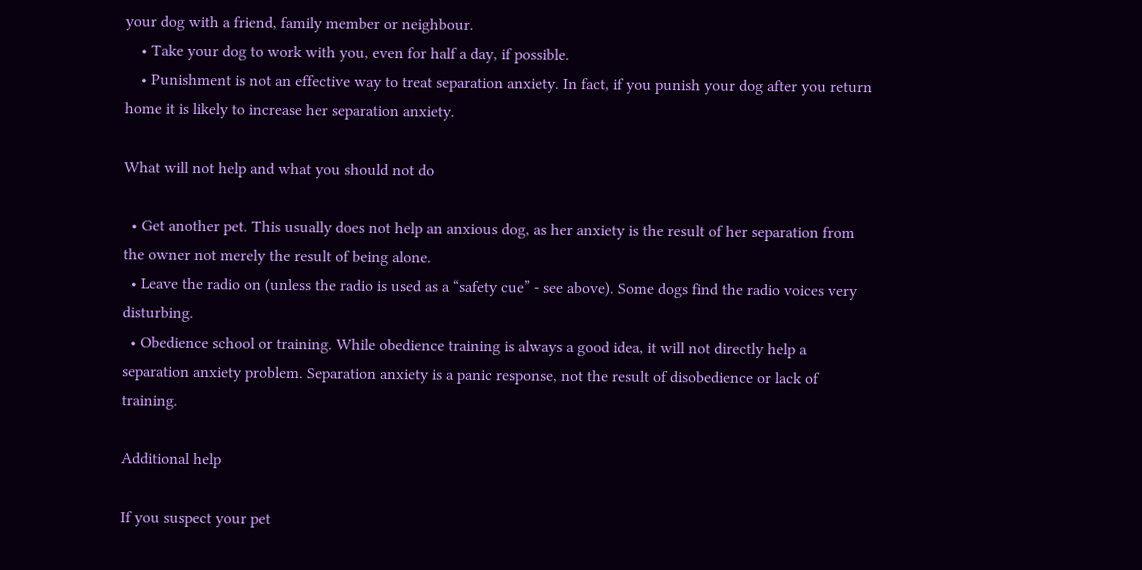your dog with a friend, family member or neighbour.
    • Take your dog to work with you, even for half a day, if possible.
    • Punishment is not an effective way to treat separation anxiety. In fact, if you punish your dog after you return home it is likely to increase her separation anxiety.

What will not help and what you should not do

  • Get another pet. This usually does not help an anxious dog, as her anxiety is the result of her separation from the owner not merely the result of being alone.
  • Leave the radio on (unless the radio is used as a “safety cue” - see above). Some dogs find the radio voices very disturbing.
  • Obedience school or training. While obedience training is always a good idea, it will not directly help a separation anxiety problem. Separation anxiety is a panic response, not the result of disobedience or lack of training.

Additional help

If you suspect your pet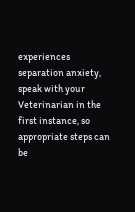experiences separation anxiety, speak with your Veterinarian in the first instance, so appropriate steps can be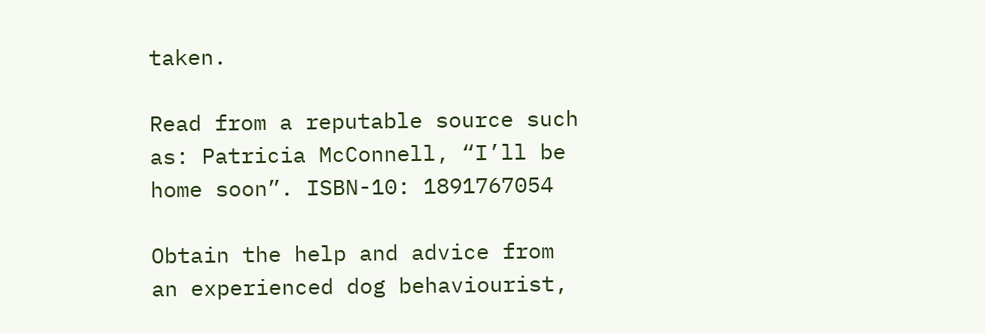taken.

Read from a reputable source such as: Patricia McConnell, “I’ll be home soon”. ISBN-10: 1891767054

Obtain the help and advice from an experienced dog behaviourist,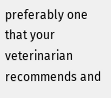preferably one that your veterinarian recommends and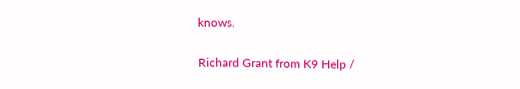knows.

Richard Grant from K9 Help /